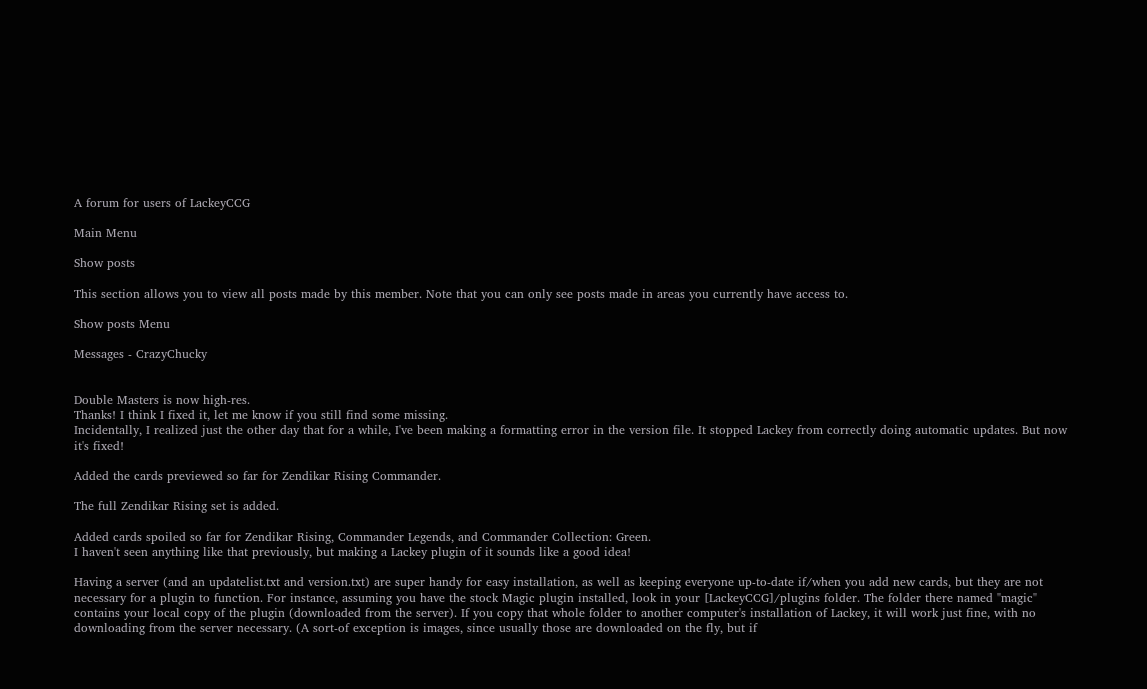A forum for users of LackeyCCG

Main Menu

Show posts

This section allows you to view all posts made by this member. Note that you can only see posts made in areas you currently have access to.

Show posts Menu

Messages - CrazyChucky


Double Masters is now high-res.
Thanks! I think I fixed it, let me know if you still find some missing.
Incidentally, I realized just the other day that for a while, I've been making a formatting error in the version file. It stopped Lackey from correctly doing automatic updates. But now it's fixed!

Added the cards previewed so far for Zendikar Rising Commander.

The full Zendikar Rising set is added.

Added cards spoiled so far for Zendikar Rising, Commander Legends, and Commander Collection: Green.
I haven't seen anything like that previously, but making a Lackey plugin of it sounds like a good idea!

Having a server (and an updatelist.txt and version.txt) are super handy for easy installation, as well as keeping everyone up-to-date if/when you add new cards, but they are not necessary for a plugin to function. For instance, assuming you have the stock Magic plugin installed, look in your [LackeyCCG]/plugins folder. The folder there named "magic" contains your local copy of the plugin (downloaded from the server). If you copy that whole folder to another computer's installation of Lackey, it will work just fine, with no downloading from the server necessary. (A sort-of exception is images, since usually those are downloaded on the fly, but if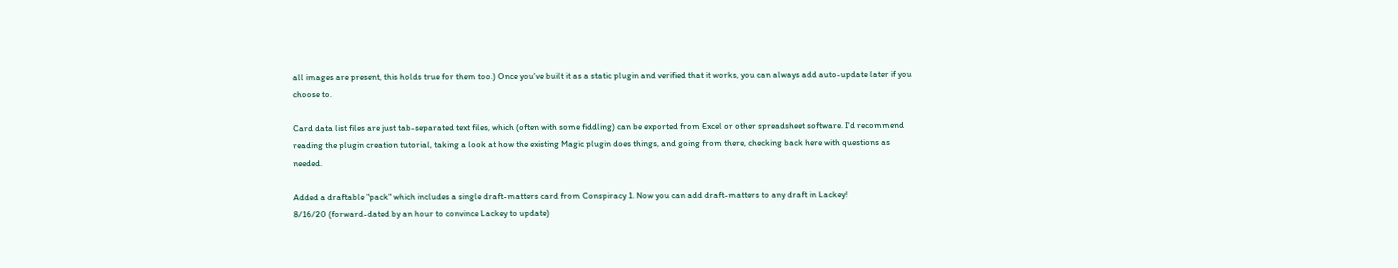all images are present, this holds true for them too.) Once you've built it as a static plugin and verified that it works, you can always add auto-update later if you choose to.

Card data list files are just tab-separated text files, which (often with some fiddling) can be exported from Excel or other spreadsheet software. I'd recommend reading the plugin creation tutorial, taking a look at how the existing Magic plugin does things, and going from there, checking back here with questions as needed.

Added a draftable "pack" which includes a single draft-matters card from Conspiracy 1. Now you can add draft-matters to any draft in Lackey!
8/16/20 (forward-dated by an hour to convince Lackey to update)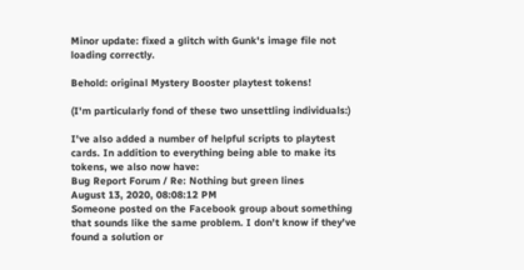Minor update: fixed a glitch with Gunk's image file not loading correctly.

Behold: original Mystery Booster playtest tokens!

(I'm particularly fond of these two unsettling individuals:)

I've also added a number of helpful scripts to playtest cards. In addition to everything being able to make its tokens, we also now have:
Bug Report Forum / Re: Nothing but green lines
August 13, 2020, 08:08:12 PM
Someone posted on the Facebook group about something that sounds like the same problem. I don't know if they've found a solution or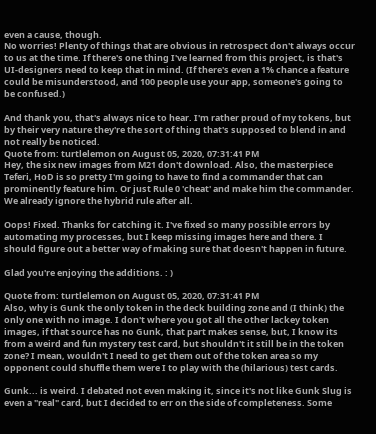even a cause, though.
No worries! Plenty of things that are obvious in retrospect don't always occur to us at the time. If there's one thing I've learned from this project, is that's UI-designers need to keep that in mind. (If there's even a 1% chance a feature could be misunderstood, and 100 people use your app, someone's going to be confused.)

And thank you, that's always nice to hear. I'm rather proud of my tokens, but by their very nature they're the sort of thing that's supposed to blend in and not really be noticed.
Quote from: turtlelemon on August 05, 2020, 07:31:41 PM
Hey, the six new images from M21 don't download. Also, the masterpiece Teferi, HoD is so pretty I'm going to have to find a commander that can prominently feature him. Or just Rule 0 'cheat' and make him the commander. We already ignore the hybrid rule after all.

Oops! Fixed. Thanks for catching it. I've fixed so many possible errors by automating my processes, but I keep missing images here and there. I should figure out a better way of making sure that doesn't happen in future.

Glad you're enjoying the additions. : )

Quote from: turtlelemon on August 05, 2020, 07:31:41 PM
Also, why is Gunk the only token in the deck building zone and (I think) the only one with no image. I don't where you got all the other lackey token images, if that source has no Gunk, that part makes sense, but, I know its from a weird and fun mystery test card, but shouldn't it still be in the token zone? I mean, wouldn't I need to get them out of the token area so my opponent could shuffle them were I to play with the (hilarious) test cards.

Gunk... is weird. I debated not even making it, since it's not like Gunk Slug is even a "real" card, but I decided to err on the side of completeness. Some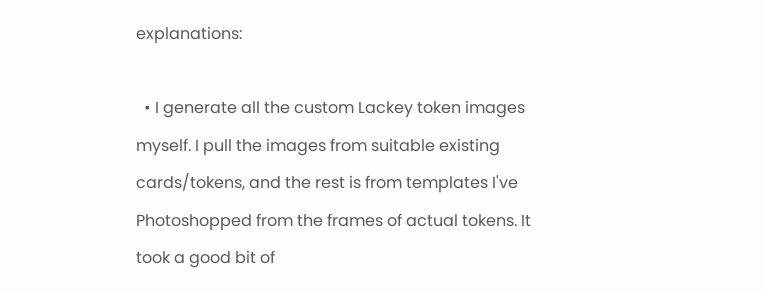explanations:

  • I generate all the custom Lackey token images myself. I pull the images from suitable existing cards/tokens, and the rest is from templates I've Photoshopped from the frames of actual tokens. It took a good bit of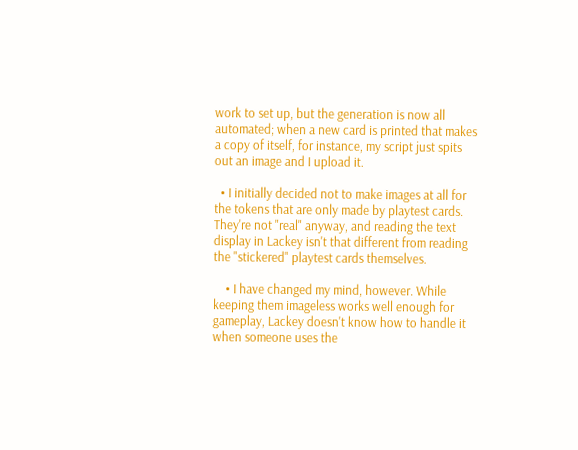work to set up, but the generation is now all automated; when a new card is printed that makes a copy of itself, for instance, my script just spits out an image and I upload it.

  • I initially decided not to make images at all for the tokens that are only made by playtest cards. They're not "real" anyway, and reading the text display in Lackey isn't that different from reading the "stickered" playtest cards themselves.

    • I have changed my mind, however. While keeping them imageless works well enough for gameplay, Lackey doesn't know how to handle it when someone uses the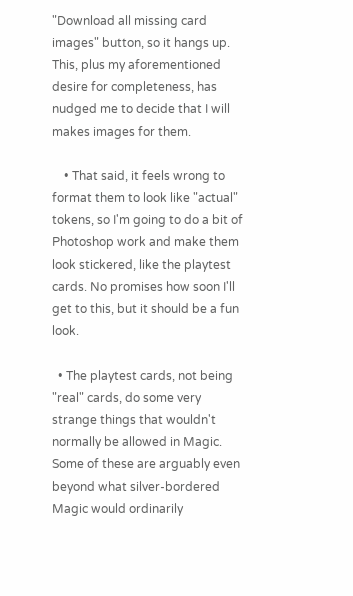"Download all missing card images" button, so it hangs up. This, plus my aforementioned desire for completeness, has nudged me to decide that I will makes images for them.

    • That said, it feels wrong to format them to look like "actual" tokens, so I'm going to do a bit of Photoshop work and make them look stickered, like the playtest cards. No promises how soon I'll get to this, but it should be a fun look.

  • The playtest cards, not being "real" cards, do some very strange things that wouldn't normally be allowed in Magic. Some of these are arguably even beyond what silver-bordered Magic would ordinarily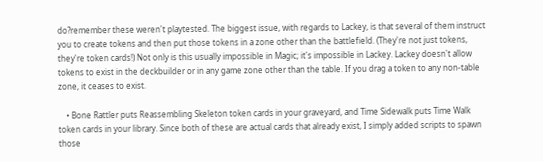do?remember these weren't playtested. The biggest issue, with regards to Lackey, is that several of them instruct you to create tokens and then put those tokens in a zone other than the battlefield. (They're not just tokens, they're token cards!) Not only is this usually impossible in Magic; it's impossible in Lackey. Lackey doesn't allow tokens to exist in the deckbuilder or in any game zone other than the table. If you drag a token to any non-table zone, it ceases to exist.

    • Bone Rattler puts Reassembling Skeleton token cards in your graveyard, and Time Sidewalk puts Time Walk token cards in your library. Since both of these are actual cards that already exist, I simply added scripts to spawn those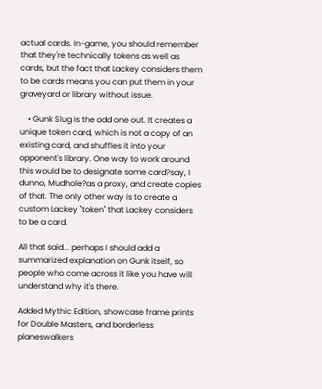actual cards. In-game, you should remember that they're technically tokens as well as cards, but the fact that Lackey considers them to be cards means you can put them in your graveyard or library without issue.

    • Gunk Slug is the odd one out. It creates a unique token card, which is not a copy of an existing card, and shuffles it into your opponent's library. One way to work around this would be to designate some card?say, I dunno, Mudhole?as a proxy, and create copies of that. The only other way is to create a custom Lackey "token" that Lackey considers to be a card.

All that said... perhaps I should add a summarized explanation on Gunk itself, so people who come across it like you have will understand why it's there.

Added Mythic Edition, showcase frame prints for Double Masters, and borderless planeswalkers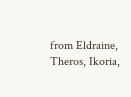from Eldraine, Theros, Ikoria,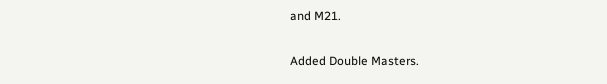and M21.

Added Double Masters.